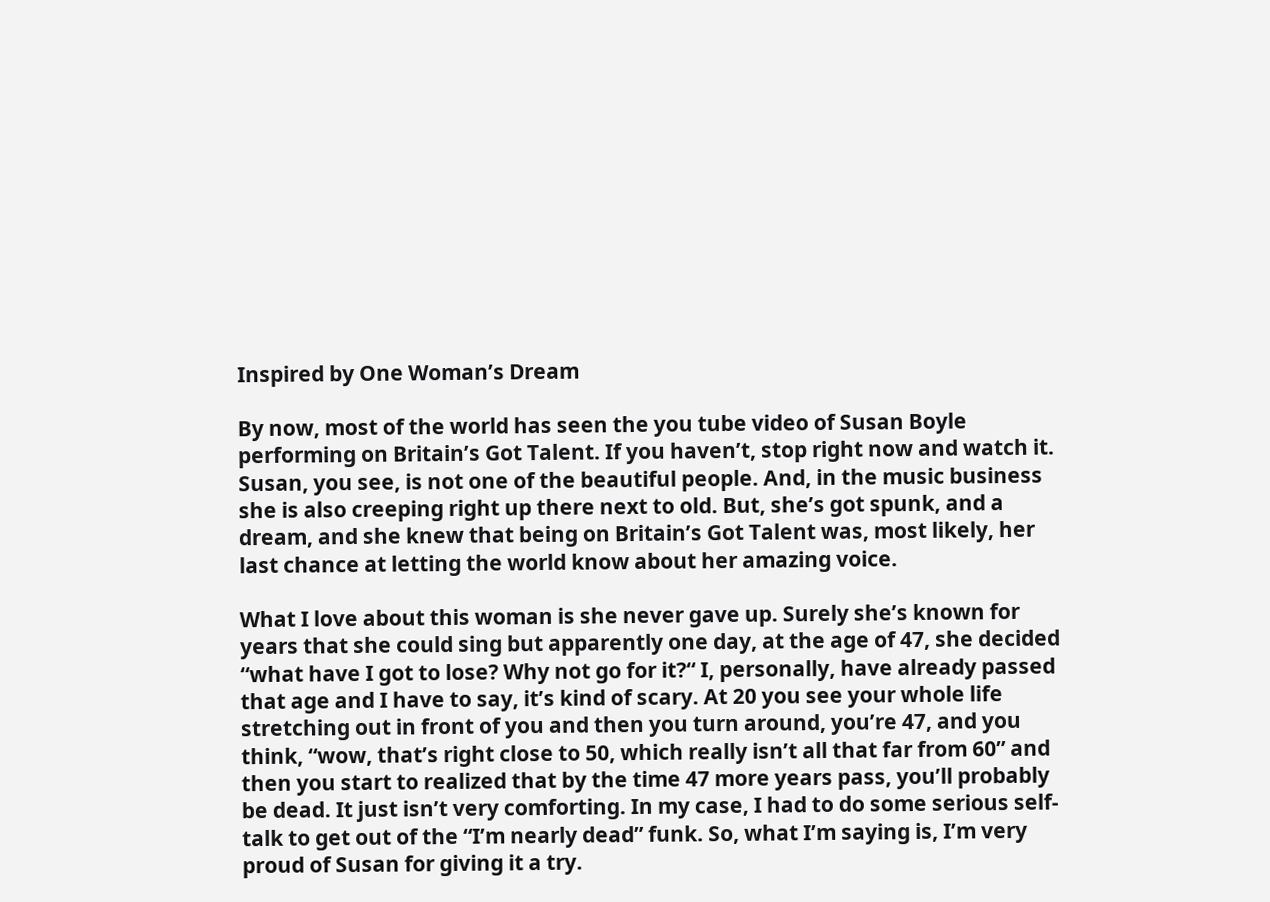Inspired by One Woman’s Dream

By now, most of the world has seen the you tube video of Susan Boyle performing on Britain’s Got Talent. If you haven’t, stop right now and watch it. Susan, you see, is not one of the beautiful people. And, in the music business she is also creeping right up there next to old. But, she’s got spunk, and a dream, and she knew that being on Britain’s Got Talent was, most likely, her last chance at letting the world know about her amazing voice.

What I love about this woman is she never gave up. Surely she’s known for years that she could sing but apparently one day, at the age of 47, she decided “what have I got to lose? Why not go for it?“ I, personally, have already passed that age and I have to say, it’s kind of scary. At 20 you see your whole life stretching out in front of you and then you turn around, you’re 47, and you think, “wow, that’s right close to 50, which really isn’t all that far from 60” and then you start to realized that by the time 47 more years pass, you’ll probably be dead. It just isn’t very comforting. In my case, I had to do some serious self-talk to get out of the “I’m nearly dead” funk. So, what I’m saying is, I’m very proud of Susan for giving it a try.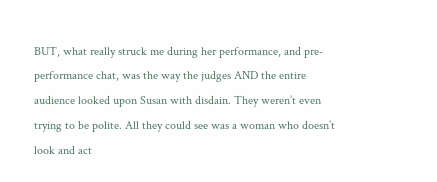BUT, what really struck me during her performance, and pre-performance chat, was the way the judges AND the entire audience looked upon Susan with disdain. They weren’t even trying to be polite. All they could see was a woman who doesn’t look and act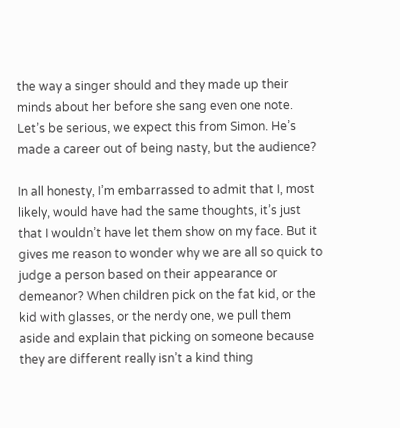the way a singer should and they made up their minds about her before she sang even one note. Let’s be serious, we expect this from Simon. He’s made a career out of being nasty, but the audience?

In all honesty, I’m embarrassed to admit that I, most likely, would have had the same thoughts, it’s just that I wouldn’t have let them show on my face. But it gives me reason to wonder why we are all so quick to judge a person based on their appearance or demeanor? When children pick on the fat kid, or the kid with glasses, or the nerdy one, we pull them aside and explain that picking on someone because they are different really isn’t a kind thing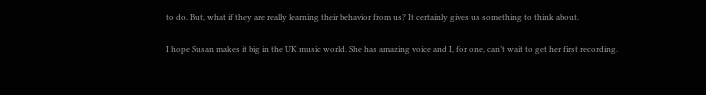to do. But, what if they are really learning their behavior from us? It certainly gives us something to think about.

I hope Susan makes it big in the UK music world. She has amazing voice and I, for one, can’t wait to get her first recording.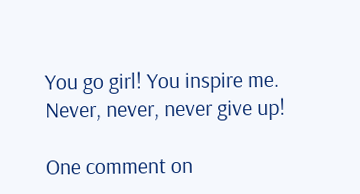You go girl! You inspire me. Never, never, never give up!

One comment on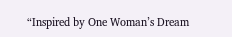“Inspired by One Woman’s Dream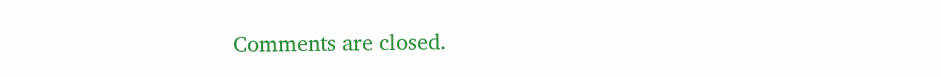Comments are closed.